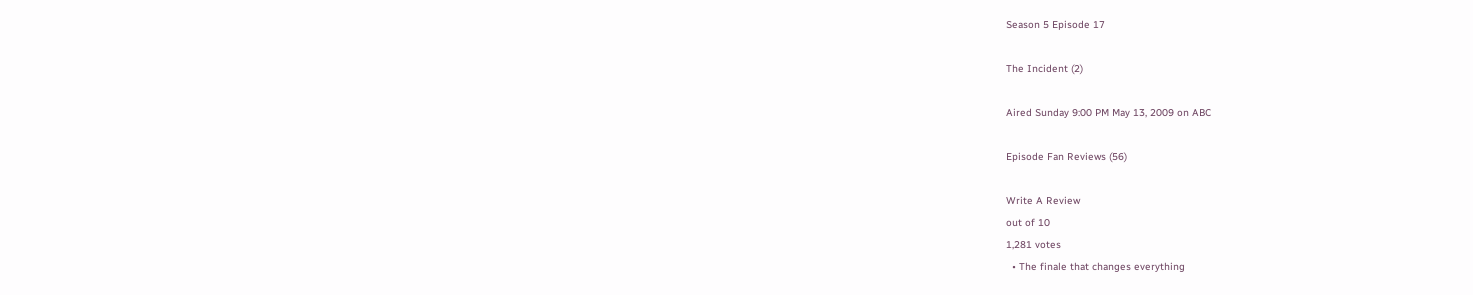Season 5 Episode 17

The Incident (2)

Aired Sunday 9:00 PM May 13, 2009 on ABC

Episode Fan Reviews (56)

Write A Review
out of 10
1,281 votes
  • The finale that changes everything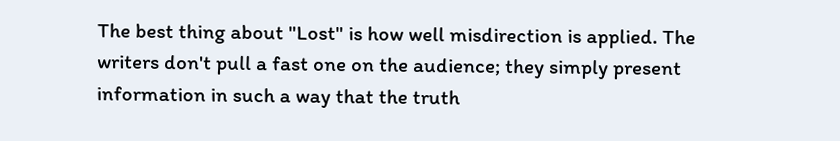The best thing about "Lost" is how well misdirection is applied. The writers don't pull a fast one on the audience; they simply present information in such a way that the truth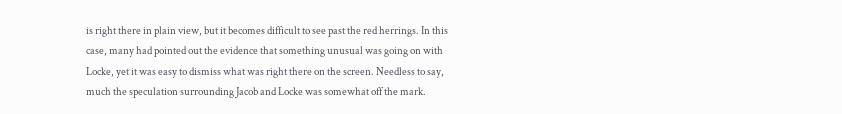is right there in plain view, but it becomes difficult to see past the red herrings. In this case, many had pointed out the evidence that something unusual was going on with Locke, yet it was easy to dismiss what was right there on the screen. Needless to say, much the speculation surrounding Jacob and Locke was somewhat off the mark.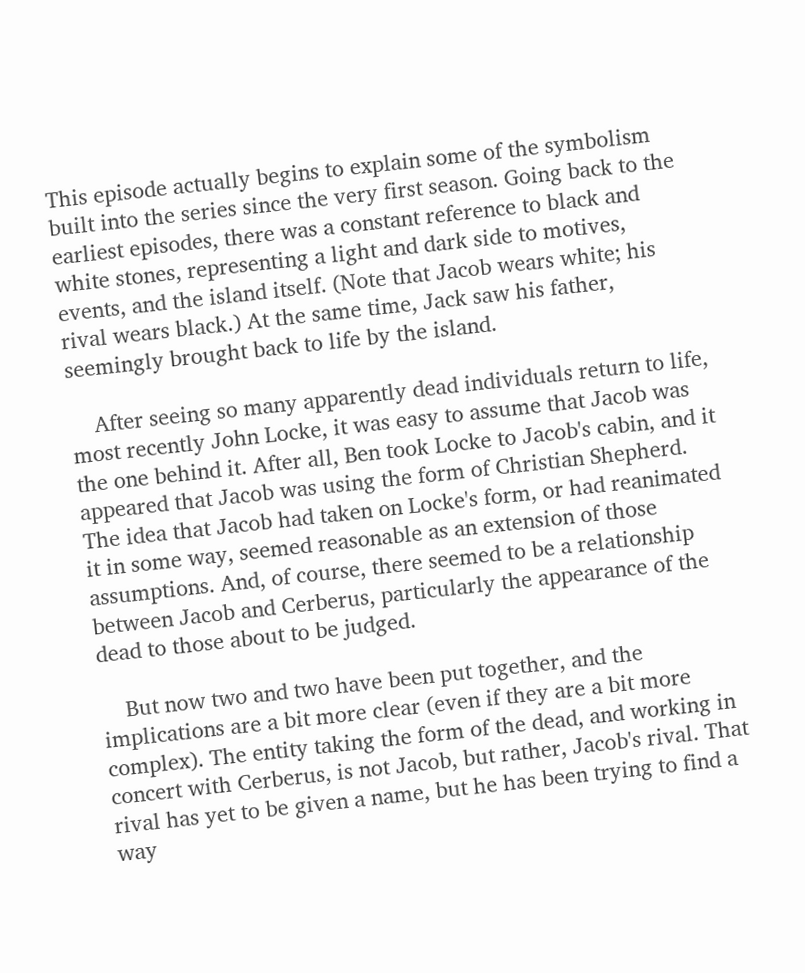This episode actually begins to explain some of the symbolism built into the series since the very first season. Going back to the earliest episodes, there was a constant reference to black and white stones, representing a light and dark side to motives, events, and the island itself. (Note that Jacob wears white; his rival wears black.) At the same time, Jack saw his father, seemingly brought back to life by the island.

    After seeing so many apparently dead individuals return to life, most recently John Locke, it was easy to assume that Jacob was the one behind it. After all, Ben took Locke to Jacob's cabin, and it appeared that Jacob was using the form of Christian Shepherd. The idea that Jacob had taken on Locke's form, or had reanimated it in some way, seemed reasonable as an extension of those assumptions. And, of course, there seemed to be a relationship between Jacob and Cerberus, particularly the appearance of the dead to those about to be judged.

    But now two and two have been put together, and the implications are a bit more clear (even if they are a bit more complex). The entity taking the form of the dead, and working in concert with Cerberus, is not Jacob, but rather, Jacob's rival. That rival has yet to be given a name, but he has been trying to find a way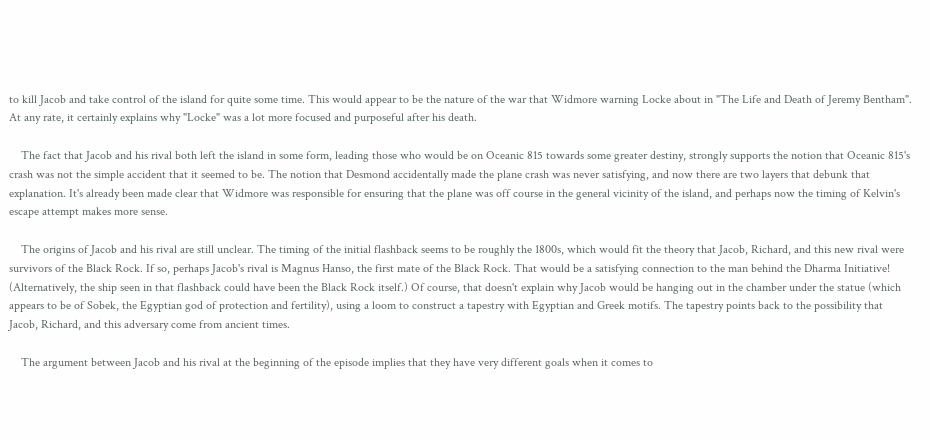to kill Jacob and take control of the island for quite some time. This would appear to be the nature of the war that Widmore warning Locke about in "The Life and Death of Jeremy Bentham". At any rate, it certainly explains why "Locke" was a lot more focused and purposeful after his death.

    The fact that Jacob and his rival both left the island in some form, leading those who would be on Oceanic 815 towards some greater destiny, strongly supports the notion that Oceanic 815's crash was not the simple accident that it seemed to be. The notion that Desmond accidentally made the plane crash was never satisfying, and now there are two layers that debunk that explanation. It's already been made clear that Widmore was responsible for ensuring that the plane was off course in the general vicinity of the island, and perhaps now the timing of Kelvin's escape attempt makes more sense.

    The origins of Jacob and his rival are still unclear. The timing of the initial flashback seems to be roughly the 1800s, which would fit the theory that Jacob, Richard, and this new rival were survivors of the Black Rock. If so, perhaps Jacob's rival is Magnus Hanso, the first mate of the Black Rock. That would be a satisfying connection to the man behind the Dharma Initiative! (Alternatively, the ship seen in that flashback could have been the Black Rock itself.) Of course, that doesn't explain why Jacob would be hanging out in the chamber under the statue (which appears to be of Sobek, the Egyptian god of protection and fertility), using a loom to construct a tapestry with Egyptian and Greek motifs. The tapestry points back to the possibility that Jacob, Richard, and this adversary come from ancient times.

    The argument between Jacob and his rival at the beginning of the episode implies that they have very different goals when it comes to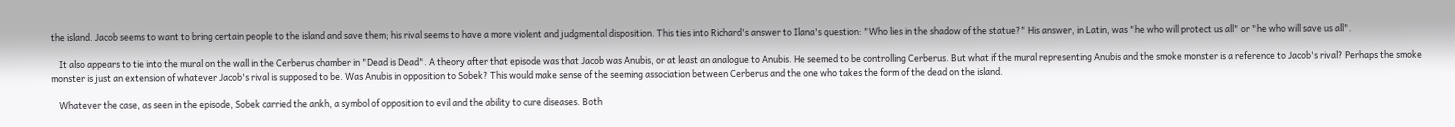the island. Jacob seems to want to bring certain people to the island and save them; his rival seems to have a more violent and judgmental disposition. This ties into Richard's answer to Ilana's question: "Who lies in the shadow of the statue?" His answer, in Latin, was "he who will protect us all" or "he who will save us all".

    It also appears to tie into the mural on the wall in the Cerberus chamber in "Dead is Dead". A theory after that episode was that Jacob was Anubis, or at least an analogue to Anubis. He seemed to be controlling Cerberus. But what if the mural representing Anubis and the smoke monster is a reference to Jacob's rival? Perhaps the smoke monster is just an extension of whatever Jacob's rival is supposed to be. Was Anubis in opposition to Sobek? This would make sense of the seeming association between Cerberus and the one who takes the form of the dead on the island.

    Whatever the case, as seen in the episode, Sobek carried the ankh, a symbol of opposition to evil and the ability to cure diseases. Both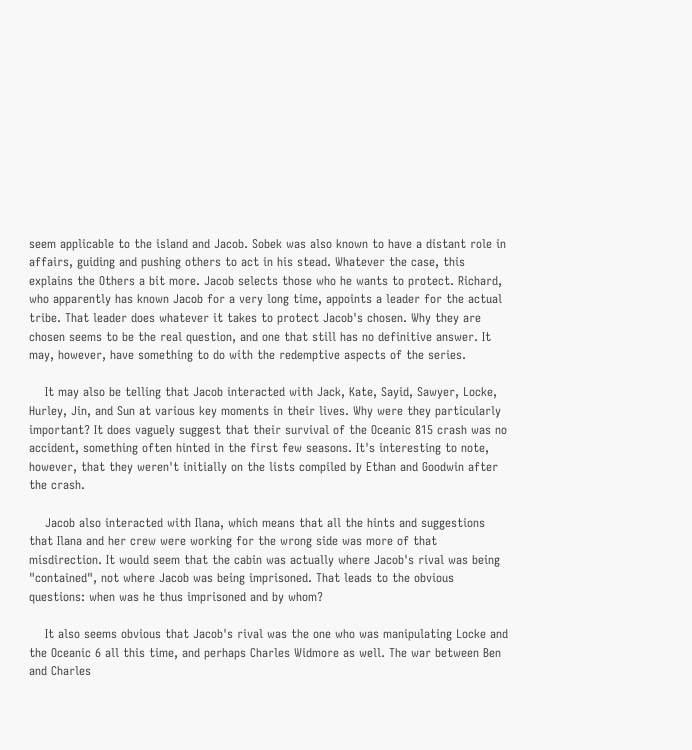seem applicable to the island and Jacob. Sobek was also known to have a distant role in affairs, guiding and pushing others to act in his stead. Whatever the case, this explains the Others a bit more. Jacob selects those who he wants to protect. Richard, who apparently has known Jacob for a very long time, appoints a leader for the actual tribe. That leader does whatever it takes to protect Jacob's chosen. Why they are chosen seems to be the real question, and one that still has no definitive answer. It may, however, have something to do with the redemptive aspects of the series.

    It may also be telling that Jacob interacted with Jack, Kate, Sayid, Sawyer, Locke, Hurley, Jin, and Sun at various key moments in their lives. Why were they particularly important? It does vaguely suggest that their survival of the Oceanic 815 crash was no accident, something often hinted in the first few seasons. It's interesting to note, however, that they weren't initially on the lists compiled by Ethan and Goodwin after the crash.

    Jacob also interacted with Ilana, which means that all the hints and suggestions that Ilana and her crew were working for the wrong side was more of that misdirection. It would seem that the cabin was actually where Jacob's rival was being "contained", not where Jacob was being imprisoned. That leads to the obvious questions: when was he thus imprisoned and by whom?

    It also seems obvious that Jacob's rival was the one who was manipulating Locke and the Oceanic 6 all this time, and perhaps Charles Widmore as well. The war between Ben and Charles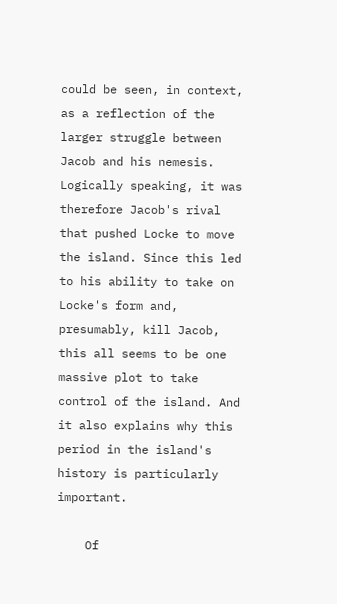could be seen, in context, as a reflection of the larger struggle between Jacob and his nemesis. Logically speaking, it was therefore Jacob's rival that pushed Locke to move the island. Since this led to his ability to take on Locke's form and, presumably, kill Jacob, this all seems to be one massive plot to take control of the island. And it also explains why this period in the island's history is particularly important.

    Of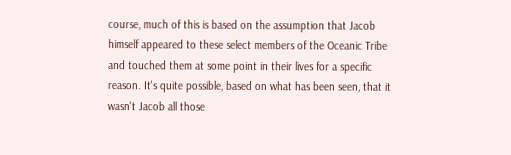course, much of this is based on the assumption that Jacob himself appeared to these select members of the Oceanic Tribe and touched them at some point in their lives for a specific reason. It's quite possible, based on what has been seen, that it wasn't Jacob all those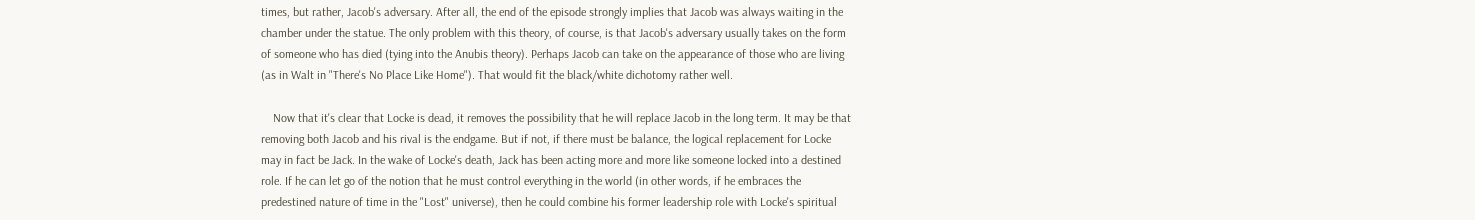times, but rather, Jacob's adversary. After all, the end of the episode strongly implies that Jacob was always waiting in the chamber under the statue. The only problem with this theory, of course, is that Jacob's adversary usually takes on the form of someone who has died (tying into the Anubis theory). Perhaps Jacob can take on the appearance of those who are living (as in Walt in "There's No Place Like Home"). That would fit the black/white dichotomy rather well.

    Now that it's clear that Locke is dead, it removes the possibility that he will replace Jacob in the long term. It may be that removing both Jacob and his rival is the endgame. But if not, if there must be balance, the logical replacement for Locke may in fact be Jack. In the wake of Locke's death, Jack has been acting more and more like someone locked into a destined role. If he can let go of the notion that he must control everything in the world (in other words, if he embraces the predestined nature of time in the "Lost" universe), then he could combine his former leadership role with Locke's spiritual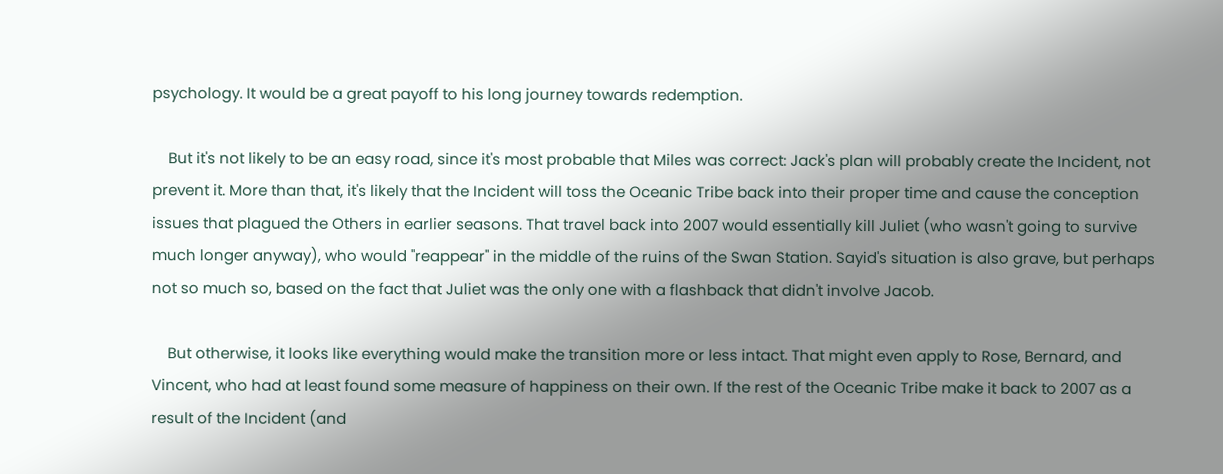psychology. It would be a great payoff to his long journey towards redemption.

    But it's not likely to be an easy road, since it's most probable that Miles was correct: Jack's plan will probably create the Incident, not prevent it. More than that, it's likely that the Incident will toss the Oceanic Tribe back into their proper time and cause the conception issues that plagued the Others in earlier seasons. That travel back into 2007 would essentially kill Juliet (who wasn't going to survive much longer anyway), who would "reappear" in the middle of the ruins of the Swan Station. Sayid's situation is also grave, but perhaps not so much so, based on the fact that Juliet was the only one with a flashback that didn't involve Jacob.

    But otherwise, it looks like everything would make the transition more or less intact. That might even apply to Rose, Bernard, and Vincent, who had at least found some measure of happiness on their own. If the rest of the Oceanic Tribe make it back to 2007 as a result of the Incident (and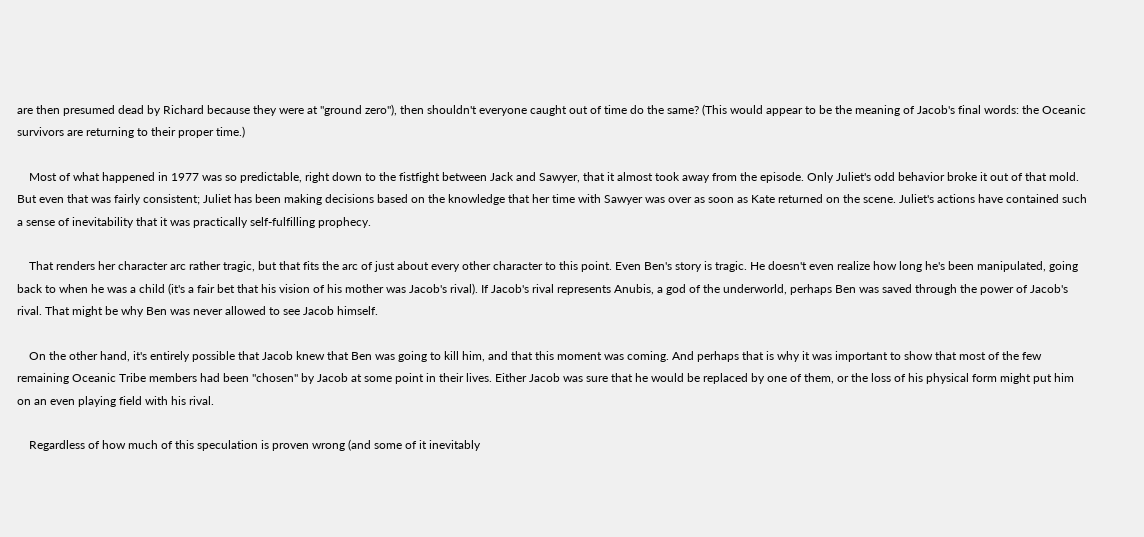are then presumed dead by Richard because they were at "ground zero"), then shouldn't everyone caught out of time do the same? (This would appear to be the meaning of Jacob's final words: the Oceanic survivors are returning to their proper time.)

    Most of what happened in 1977 was so predictable, right down to the fistfight between Jack and Sawyer, that it almost took away from the episode. Only Juliet's odd behavior broke it out of that mold. But even that was fairly consistent; Juliet has been making decisions based on the knowledge that her time with Sawyer was over as soon as Kate returned on the scene. Juliet's actions have contained such a sense of inevitability that it was practically self-fulfilling prophecy.

    That renders her character arc rather tragic, but that fits the arc of just about every other character to this point. Even Ben's story is tragic. He doesn't even realize how long he's been manipulated, going back to when he was a child (it's a fair bet that his vision of his mother was Jacob's rival). If Jacob's rival represents Anubis, a god of the underworld, perhaps Ben was saved through the power of Jacob's rival. That might be why Ben was never allowed to see Jacob himself.

    On the other hand, it's entirely possible that Jacob knew that Ben was going to kill him, and that this moment was coming. And perhaps that is why it was important to show that most of the few remaining Oceanic Tribe members had been "chosen" by Jacob at some point in their lives. Either Jacob was sure that he would be replaced by one of them, or the loss of his physical form might put him on an even playing field with his rival.

    Regardless of how much of this speculation is proven wrong (and some of it inevitably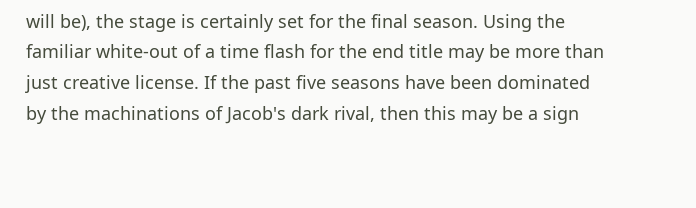will be), the stage is certainly set for the final season. Using the familiar white-out of a time flash for the end title may be more than just creative license. If the past five seasons have been dominated by the machinations of Jacob's dark rival, then this may be a sign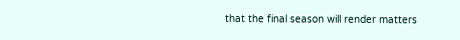that the final season will render matters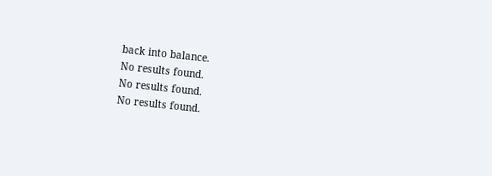back into balance.
No results found.
No results found.
No results found.